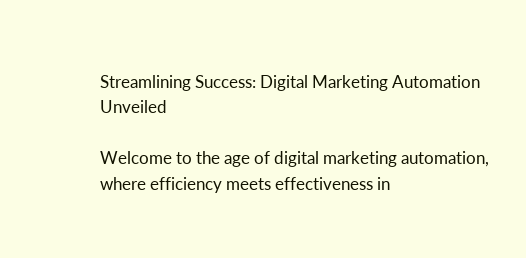Streamlining Success: Digital Marketing Automation Unveiled

Welcome to the age of digital marketing automation, where efficiency meets effectiveness in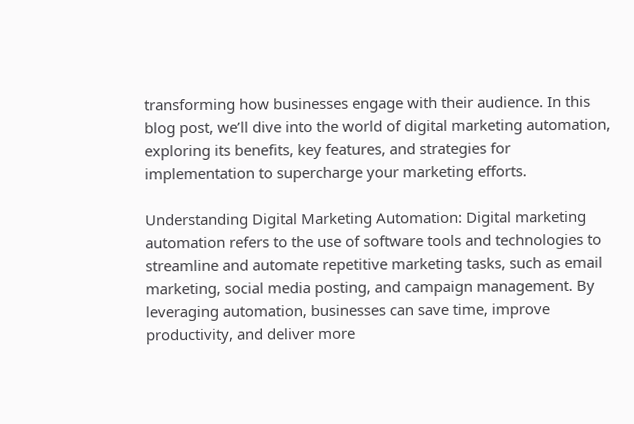transforming how businesses engage with their audience. In this blog post, we’ll dive into the world of digital marketing automation, exploring its benefits, key features, and strategies for implementation to supercharge your marketing efforts.

Understanding Digital Marketing Automation: Digital marketing automation refers to the use of software tools and technologies to streamline and automate repetitive marketing tasks, such as email marketing, social media posting, and campaign management. By leveraging automation, businesses can save time, improve productivity, and deliver more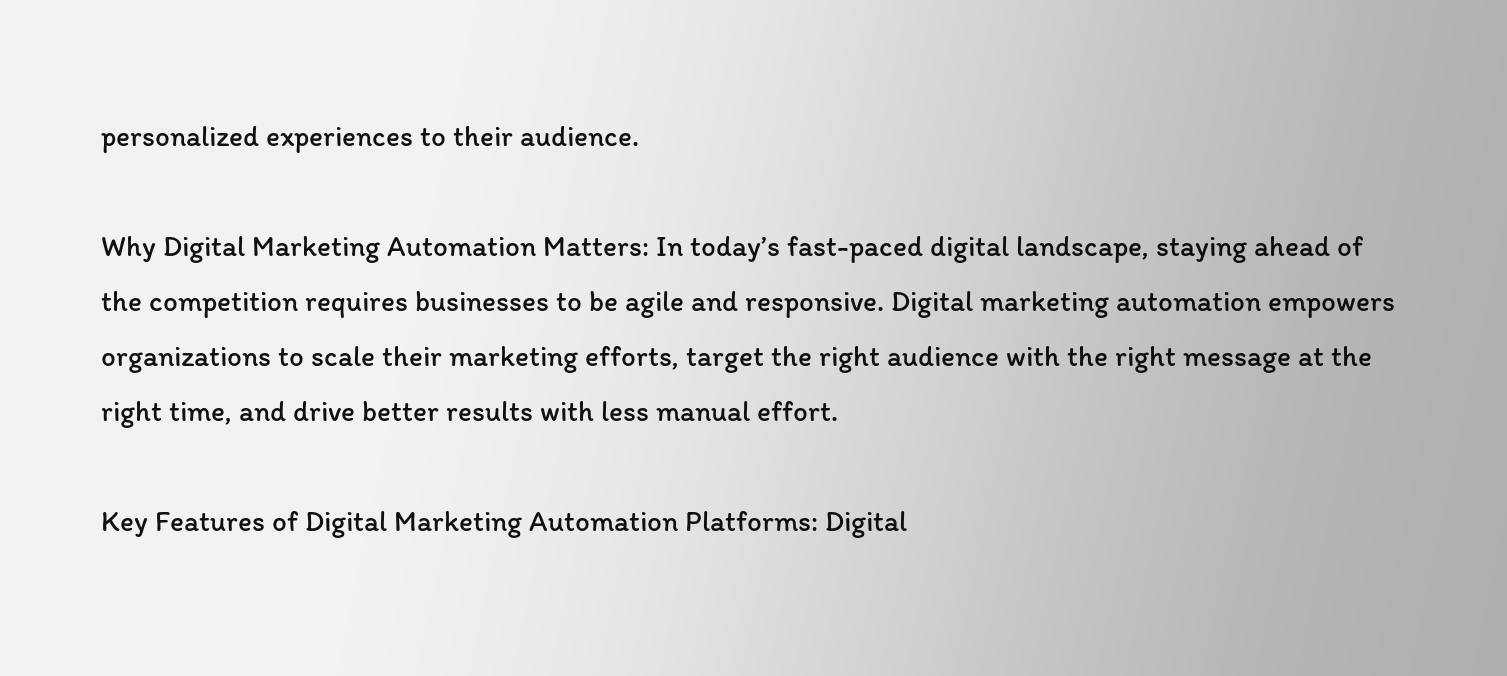personalized experiences to their audience.

Why Digital Marketing Automation Matters: In today’s fast-paced digital landscape, staying ahead of the competition requires businesses to be agile and responsive. Digital marketing automation empowers organizations to scale their marketing efforts, target the right audience with the right message at the right time, and drive better results with less manual effort.

Key Features of Digital Marketing Automation Platforms: Digital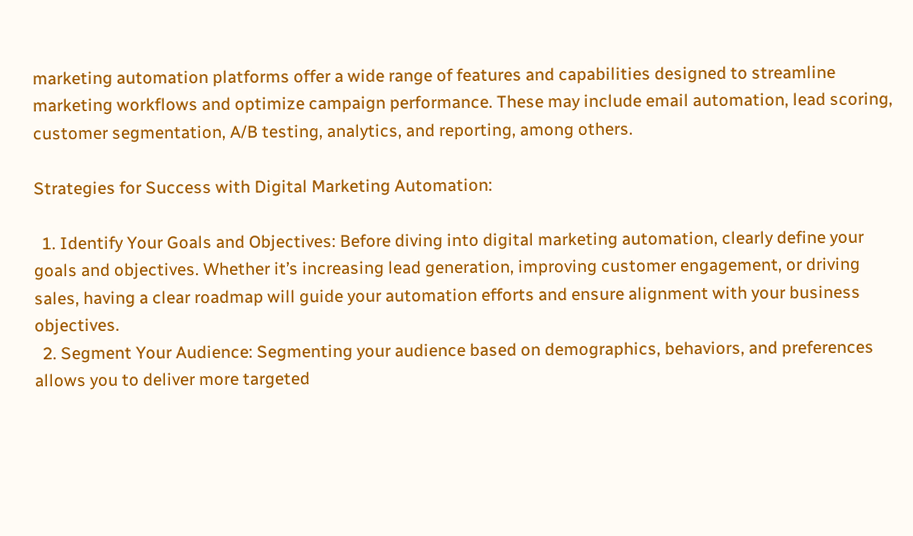marketing automation platforms offer a wide range of features and capabilities designed to streamline marketing workflows and optimize campaign performance. These may include email automation, lead scoring, customer segmentation, A/B testing, analytics, and reporting, among others.

Strategies for Success with Digital Marketing Automation:

  1. Identify Your Goals and Objectives: Before diving into digital marketing automation, clearly define your goals and objectives. Whether it’s increasing lead generation, improving customer engagement, or driving sales, having a clear roadmap will guide your automation efforts and ensure alignment with your business objectives.
  2. Segment Your Audience: Segmenting your audience based on demographics, behaviors, and preferences allows you to deliver more targeted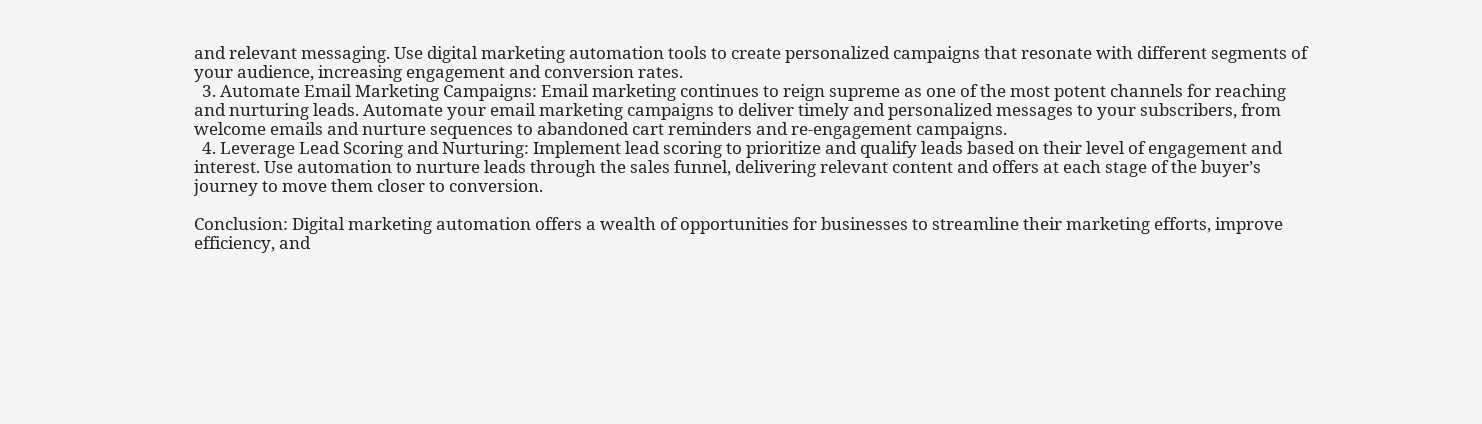and relevant messaging. Use digital marketing automation tools to create personalized campaigns that resonate with different segments of your audience, increasing engagement and conversion rates.
  3. Automate Email Marketing Campaigns: Email marketing continues to reign supreme as one of the most potent channels for reaching and nurturing leads. Automate your email marketing campaigns to deliver timely and personalized messages to your subscribers, from welcome emails and nurture sequences to abandoned cart reminders and re-engagement campaigns.
  4. Leverage Lead Scoring and Nurturing: Implement lead scoring to prioritize and qualify leads based on their level of engagement and interest. Use automation to nurture leads through the sales funnel, delivering relevant content and offers at each stage of the buyer’s journey to move them closer to conversion.

Conclusion: Digital marketing automation offers a wealth of opportunities for businesses to streamline their marketing efforts, improve efficiency, and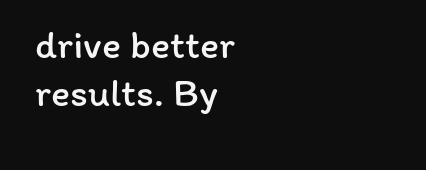drive better results. By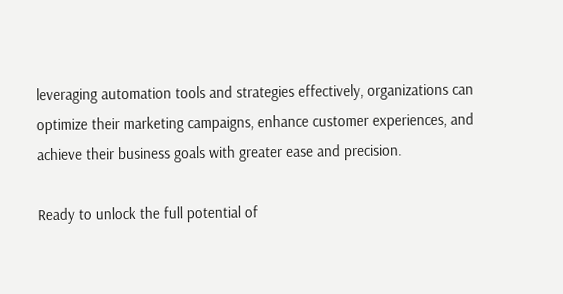leveraging automation tools and strategies effectively, organizations can optimize their marketing campaigns, enhance customer experiences, and achieve their business goals with greater ease and precision.

Ready to unlock the full potential of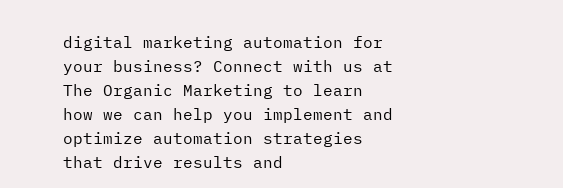digital marketing automation for your business? Connect with us at The Organic Marketing to learn how we can help you implement and optimize automation strategies that drive results and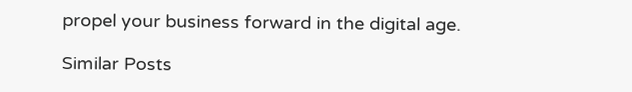propel your business forward in the digital age.

Similar Posts